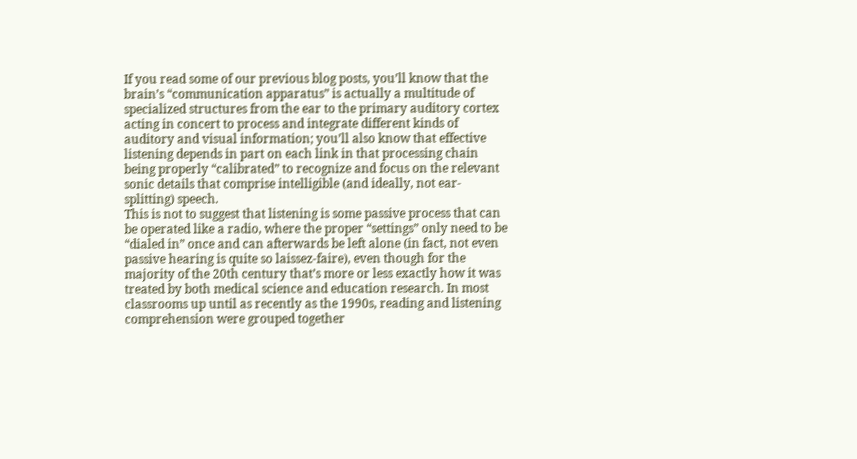If you read some of our previous blog posts, you’ll know that the brain’s “communication apparatus” is actually a multitude of specialized structures from the ear to the primary auditory cortex acting in concert to process and integrate different kinds of auditory and visual information; you’ll also know that effective listening depends in part on each link in that processing chain being properly “calibrated” to recognize and focus on the relevant sonic details that comprise intelligible (and ideally, not ear-splitting) speech.
This is not to suggest that listening is some passive process that can be operated like a radio, where the proper “settings” only need to be “dialed in” once and can afterwards be left alone (in fact, not even passive hearing is quite so laissez-faire), even though for the majority of the 20th century that’s more or less exactly how it was treated by both medical science and education research. In most classrooms up until as recently as the 1990s, reading and listening comprehension were grouped together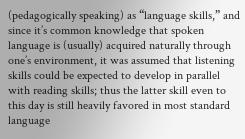(pedagogically speaking) as “language skills,” and since it’s common knowledge that spoken language is (usually) acquired naturally through one’s environment, it was assumed that listening skills could be expected to develop in parallel with reading skills; thus the latter skill even to this day is still heavily favored in most standard language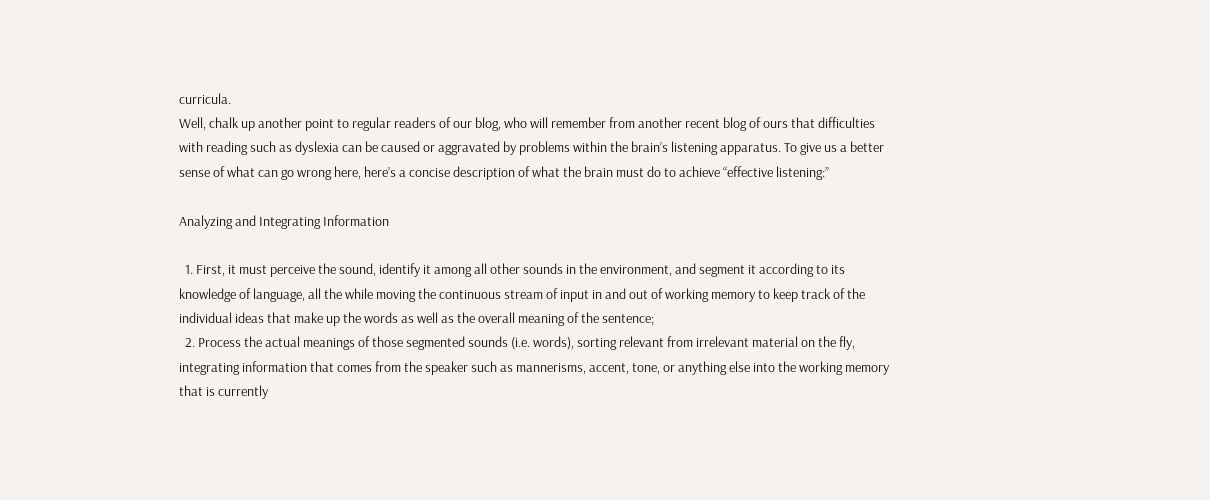curricula.
Well, chalk up another point to regular readers of our blog, who will remember from another recent blog of ours that difficulties with reading such as dyslexia can be caused or aggravated by problems within the brain’s listening apparatus. To give us a better sense of what can go wrong here, here’s a concise description of what the brain must do to achieve “effective listening:”

Analyzing and Integrating Information

  1. First, it must perceive the sound, identify it among all other sounds in the environment, and segment it according to its knowledge of language, all the while moving the continuous stream of input in and out of working memory to keep track of the individual ideas that make up the words as well as the overall meaning of the sentence;
  2. Process the actual meanings of those segmented sounds (i.e. words), sorting relevant from irrelevant material on the fly, integrating information that comes from the speaker such as mannerisms, accent, tone, or anything else into the working memory that is currently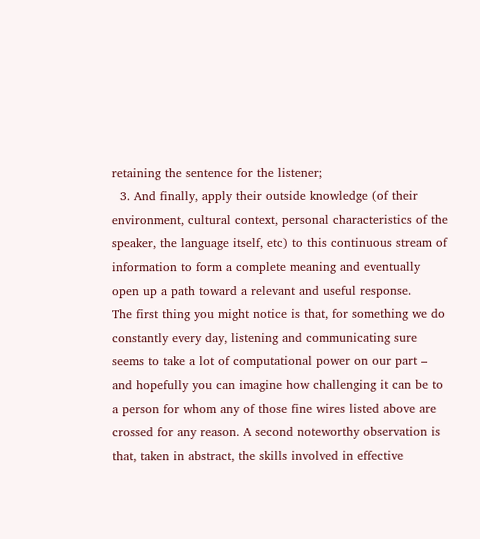retaining the sentence for the listener;
  3. And finally, apply their outside knowledge (of their environment, cultural context, personal characteristics of the speaker, the language itself, etc) to this continuous stream of information to form a complete meaning and eventually open up a path toward a relevant and useful response.
The first thing you might notice is that, for something we do constantly every day, listening and communicating sure seems to take a lot of computational power on our part – and hopefully you can imagine how challenging it can be to a person for whom any of those fine wires listed above are crossed for any reason. A second noteworthy observation is that, taken in abstract, the skills involved in effective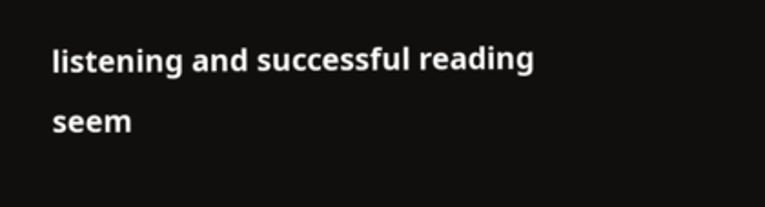listening and successful reading seem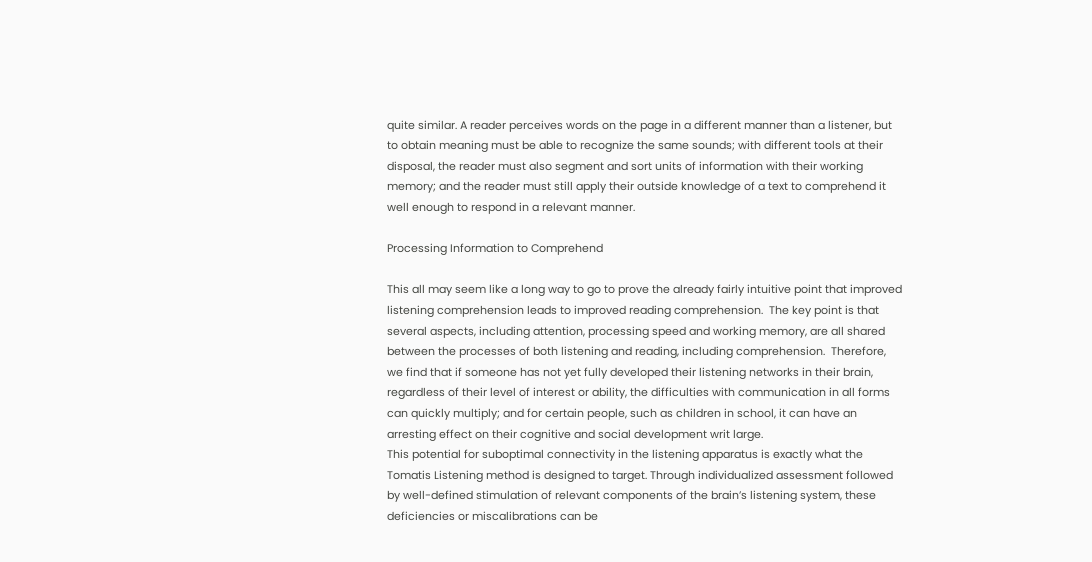quite similar. A reader perceives words on the page in a different manner than a listener, but to obtain meaning must be able to recognize the same sounds; with different tools at their disposal, the reader must also segment and sort units of information with their working memory; and the reader must still apply their outside knowledge of a text to comprehend it well enough to respond in a relevant manner.

Processing Information to Comprehend

This all may seem like a long way to go to prove the already fairly intuitive point that improved listening comprehension leads to improved reading comprehension.  The key point is that several aspects, including attention, processing speed and working memory, are all shared between the processes of both listening and reading, including comprehension.  Therefore, we find that if someone has not yet fully developed their listening networks in their brain, regardless of their level of interest or ability, the difficulties with communication in all forms can quickly multiply; and for certain people, such as children in school, it can have an arresting effect on their cognitive and social development writ large.
This potential for suboptimal connectivity in the listening apparatus is exactly what the Tomatis Listening method is designed to target. Through individualized assessment followed by well-defined stimulation of relevant components of the brain’s listening system, these deficiencies or miscalibrations can be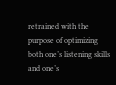retrained with the purpose of optimizing both one’s listening skills and one’s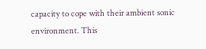capacity to cope with their ambient sonic environment. This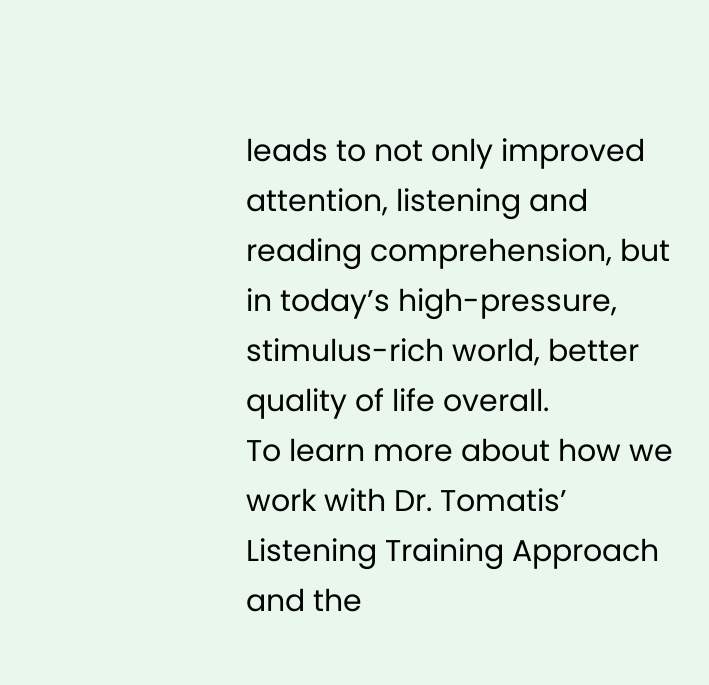leads to not only improved attention, listening and reading comprehension, but in today’s high-pressure, stimulus-rich world, better quality of life overall.
To learn more about how we work with Dr. Tomatis’ Listening Training Approach and the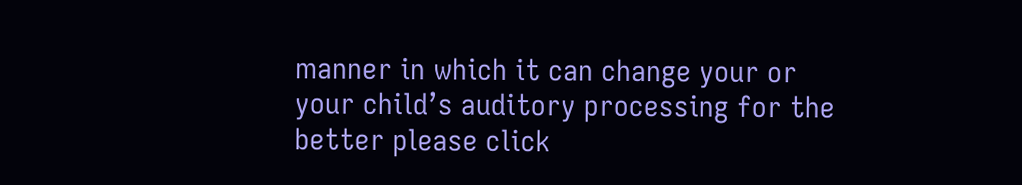manner in which it can change your or your child’s auditory processing for the better please click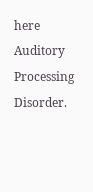here Auditory Processing Disorder.